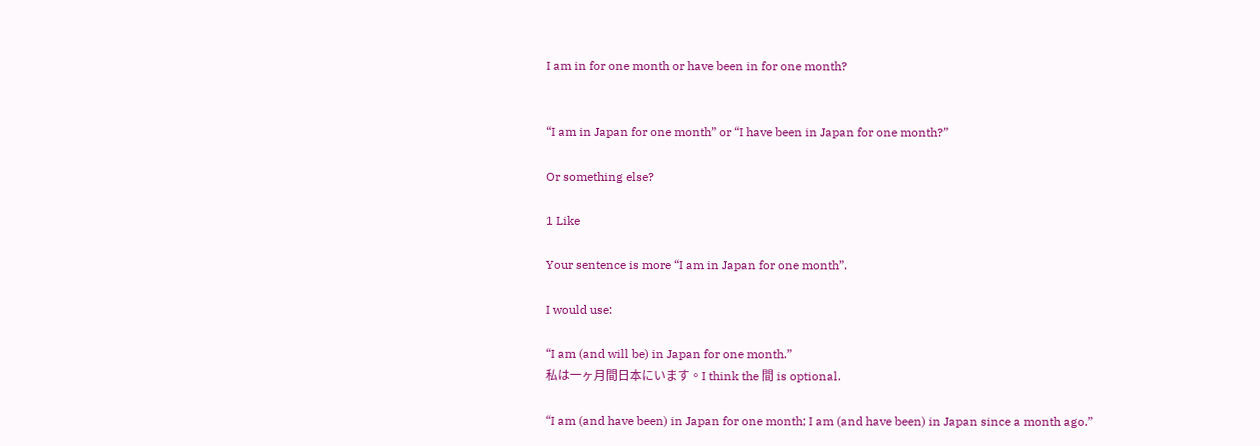I am in for one month or have been in for one month?


“I am in Japan for one month” or “I have been in Japan for one month?”

Or something else?

1 Like

Your sentence is more “I am in Japan for one month”.

I would use:

“I am (and will be) in Japan for one month.”
私は一ヶ月間日本にいます。I think the 間 is optional.

“I am (and have been) in Japan for one month; I am (and have been) in Japan since a month ago.”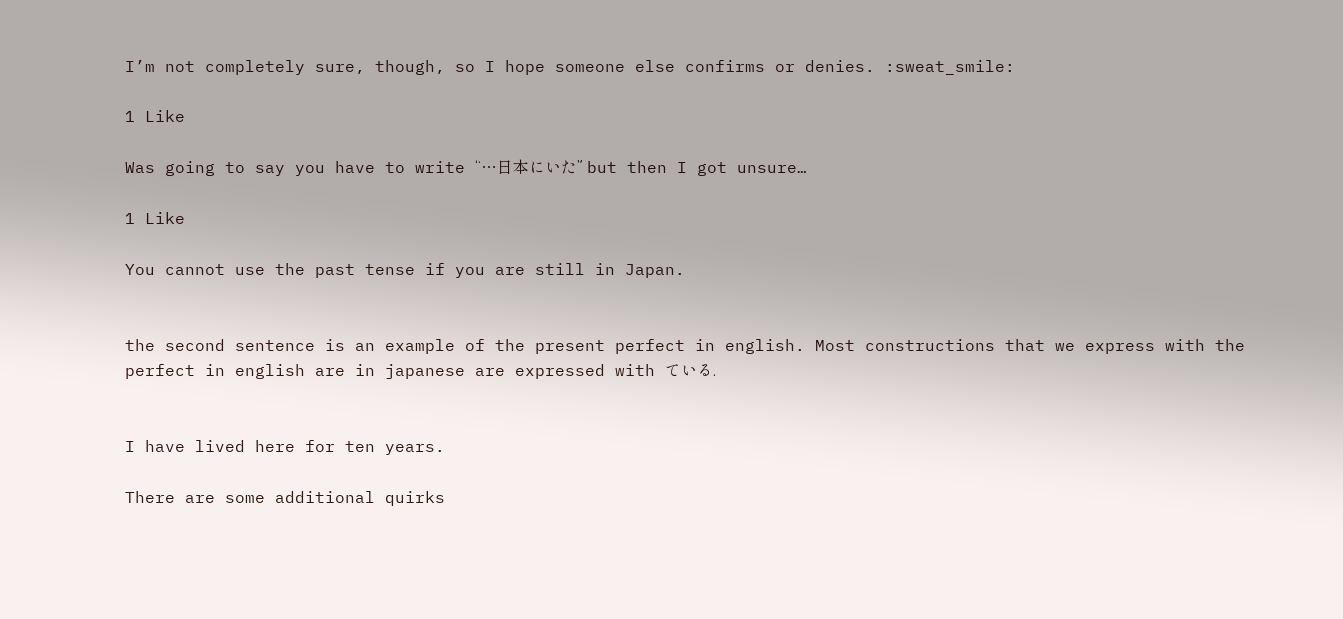I’m not completely sure, though, so I hope someone else confirms or denies. :sweat_smile:

1 Like

Was going to say you have to write “…日本にいた” but then I got unsure…

1 Like

You cannot use the past tense if you are still in Japan.


the second sentence is an example of the present perfect in english. Most constructions that we express with the perfect in english are in japanese are expressed with ている.


I have lived here for ten years.

There are some additional quirks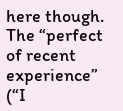here though. The “perfect of recent experience” (“I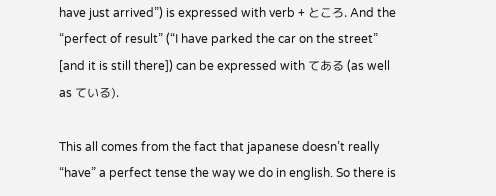have just arrived”) is expressed with verb + ところ. And the “perfect of result” (“I have parked the car on the street” [and it is still there]) can be expressed with てある (as well as ている).

This all comes from the fact that japanese doesn’t really “have” a perfect tense the way we do in english. So there is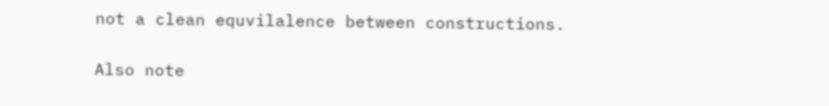not a clean equvilalence between constructions.

Also note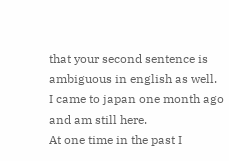that your second sentence is ambiguous in english as well.
I came to japan one month ago and am still here.
At one time in the past I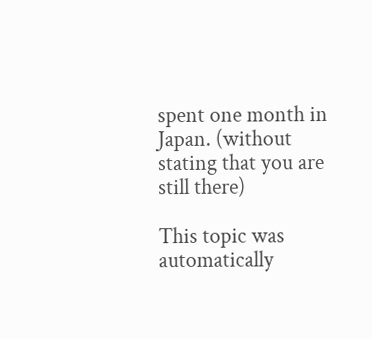spent one month in Japan. (without stating that you are still there)

This topic was automatically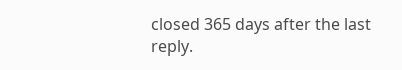closed 365 days after the last reply.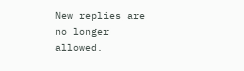New replies are no longer allowed.